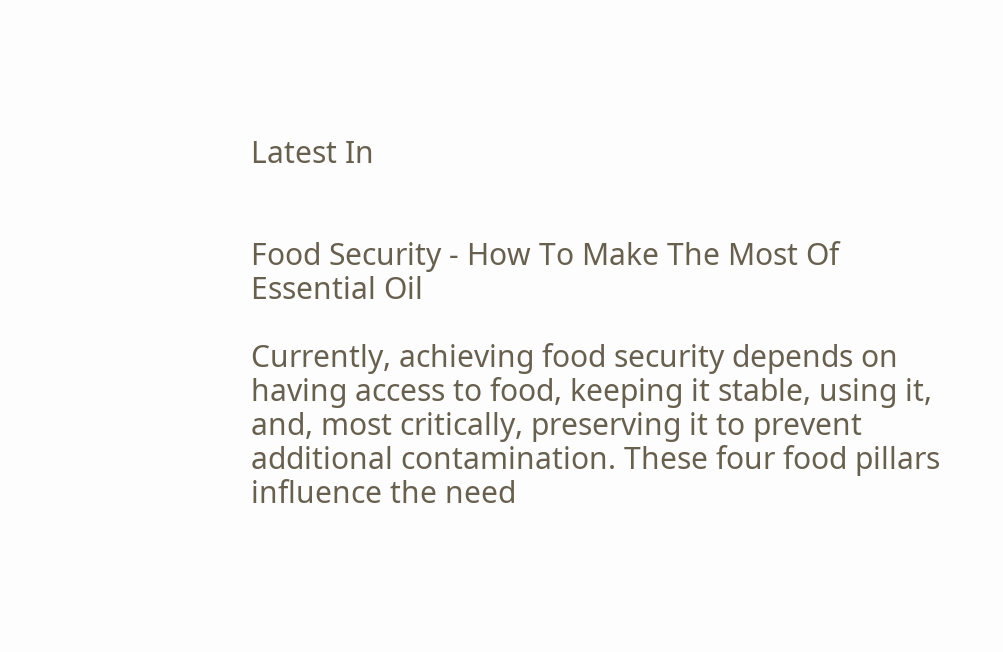Latest In


Food Security - How To Make The Most Of Essential Oil

Currently, achieving food security depends on having access to food, keeping it stable, using it, and, most critically, preserving it to prevent additional contamination. These four food pillars influence the need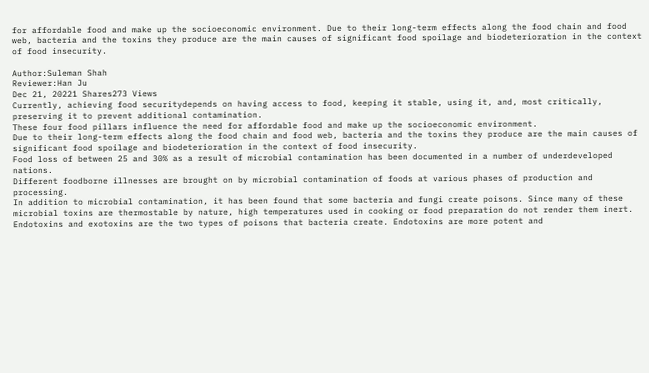for affordable food and make up the socioeconomic environment. Due to their long-term effects along the food chain and food web, bacteria and the toxins they produce are the main causes of significant food spoilage and biodeterioration in the context of food insecurity.

Author:Suleman Shah
Reviewer:Han Ju
Dec 21, 20221 Shares273 Views
Currently, achieving food securitydepends on having access to food, keeping it stable, using it, and, most critically, preserving it to prevent additional contamination.
These four food pillars influence the need for affordable food and make up the socioeconomic environment.
Due to their long-term effects along the food chain and food web, bacteria and the toxins they produce are the main causes of significant food spoilage and biodeterioration in the context of food insecurity.
Food loss of between 25 and 30% as a result of microbial contamination has been documented in a number of underdeveloped nations.
Different foodborne illnesses are brought on by microbial contamination of foods at various phases of production and processing.
In addition to microbial contamination, it has been found that some bacteria and fungi create poisons. Since many of these microbial toxins are thermostable by nature, high temperatures used in cooking or food preparation do not render them inert.
Endotoxins and exotoxins are the two types of poisons that bacteria create. Endotoxins are more potent and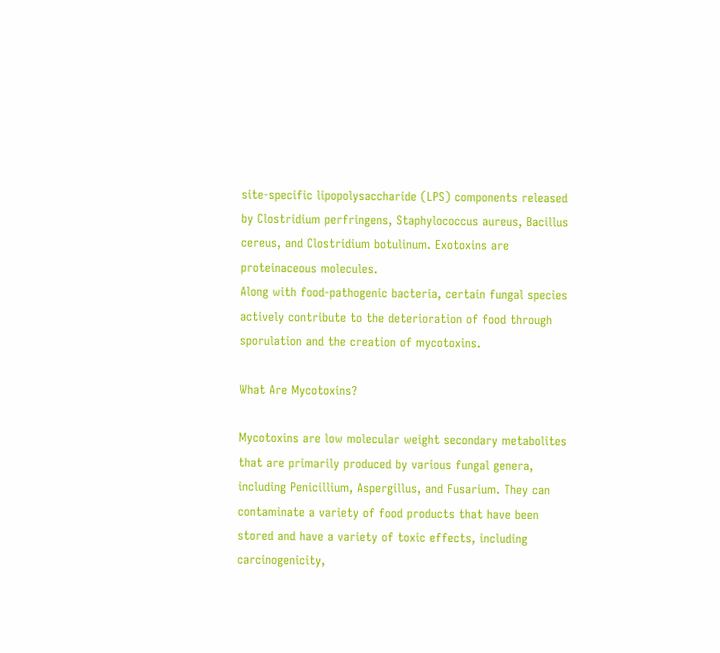site-specific lipopolysaccharide (LPS) components released by Clostridium perfringens, Staphylococcus aureus, Bacillus cereus, and Clostridium botulinum. Exotoxins are proteinaceous molecules.
Along with food-pathogenic bacteria, certain fungal species actively contribute to the deterioration of food through sporulation and the creation of mycotoxins.

What Are Mycotoxins?

Mycotoxins are low molecular weight secondary metabolites that are primarily produced by various fungal genera, including Penicillium, Aspergillus, and Fusarium. They can contaminate a variety of food products that have been stored and have a variety of toxic effects, including carcinogenicity,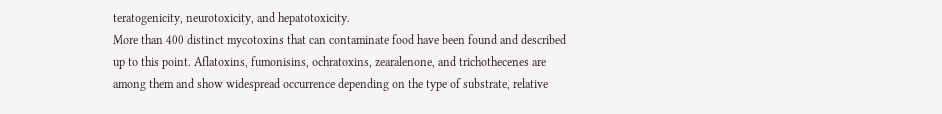teratogenicity, neurotoxicity, and hepatotoxicity.
More than 400 distinct mycotoxins that can contaminate food have been found and described up to this point. Aflatoxins, fumonisins, ochratoxins, zearalenone, and trichothecenes are among them and show widespread occurrence depending on the type of substrate, relative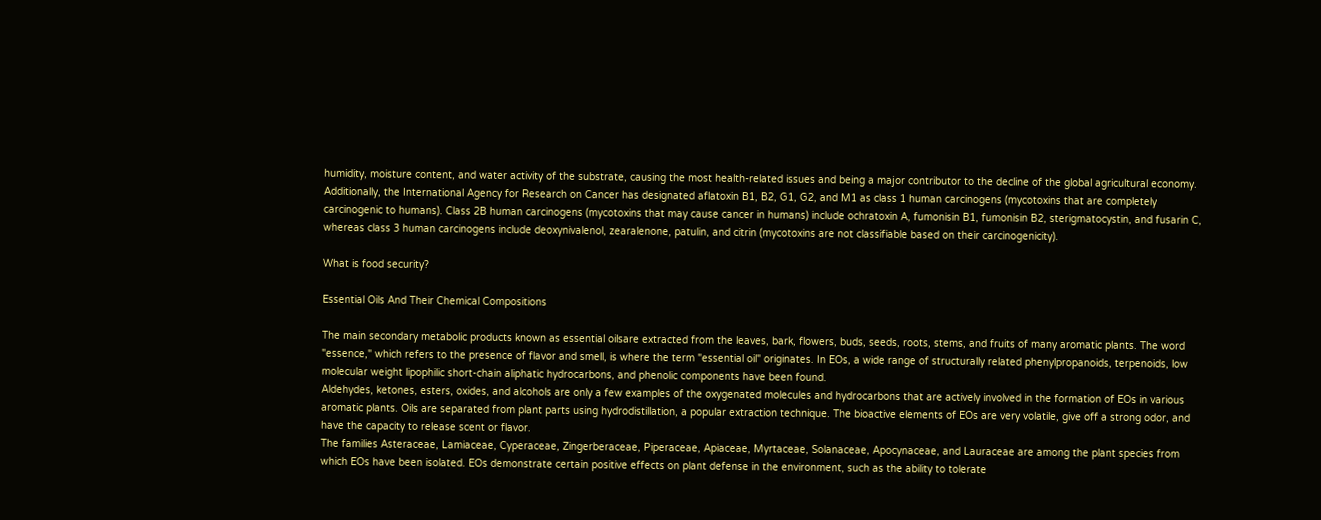humidity, moisture content, and water activity of the substrate, causing the most health-related issues and being a major contributor to the decline of the global agricultural economy.
Additionally, the International Agency for Research on Cancer has designated aflatoxin B1, B2, G1, G2, and M1 as class 1 human carcinogens (mycotoxins that are completely carcinogenic to humans). Class 2B human carcinogens (mycotoxins that may cause cancer in humans) include ochratoxin A, fumonisin B1, fumonisin B2, sterigmatocystin, and fusarin C, whereas class 3 human carcinogens include deoxynivalenol, zearalenone, patulin, and citrin (mycotoxins are not classifiable based on their carcinogenicity).

What is food security?

Essential Oils And Their Chemical Compositions

The main secondary metabolic products known as essential oilsare extracted from the leaves, bark, flowers, buds, seeds, roots, stems, and fruits of many aromatic plants. The word "essence," which refers to the presence of flavor and smell, is where the term "essential oil" originates. In EOs, a wide range of structurally related phenylpropanoids, terpenoids, low molecular weight lipophilic short-chain aliphatic hydrocarbons, and phenolic components have been found.
Aldehydes, ketones, esters, oxides, and alcohols are only a few examples of the oxygenated molecules and hydrocarbons that are actively involved in the formation of EOs in various aromatic plants. Oils are separated from plant parts using hydrodistillation, a popular extraction technique. The bioactive elements of EOs are very volatile, give off a strong odor, and have the capacity to release scent or flavor.
The families Asteraceae, Lamiaceae, Cyperaceae, Zingerberaceae, Piperaceae, Apiaceae, Myrtaceae, Solanaceae, Apocynaceae, and Lauraceae are among the plant species from which EOs have been isolated. EOs demonstrate certain positive effects on plant defense in the environment, such as the ability to tolerate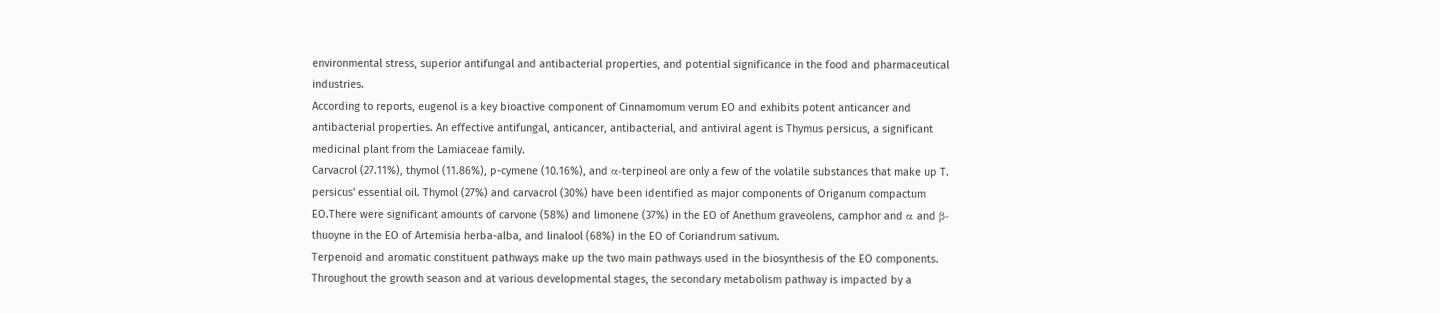environmental stress, superior antifungal and antibacterial properties, and potential significance in the food and pharmaceutical industries.
According to reports, eugenol is a key bioactive component of Cinnamomum verum EO and exhibits potent anticancer and antibacterial properties. An effective antifungal, anticancer, antibacterial, and antiviral agent is Thymus persicus, a significant medicinal plant from the Lamiaceae family.
Carvacrol (27.11%), thymol (11.86%), p-cymene (10.16%), and α-terpineol are only a few of the volatile substances that make up T. persicus' essential oil. Thymol (27%) and carvacrol (30%) have been identified as major components of Origanum compactum EO.There were significant amounts of carvone (58%) and limonene (37%) in the EO of Anethum graveolens, camphor and α and β-thuoyne in the EO of Artemisia herba-alba, and linalool (68%) in the EO of Coriandrum sativum.
Terpenoid and aromatic constituent pathways make up the two main pathways used in the biosynthesis of the EO components. Throughout the growth season and at various developmental stages, the secondary metabolism pathway is impacted by a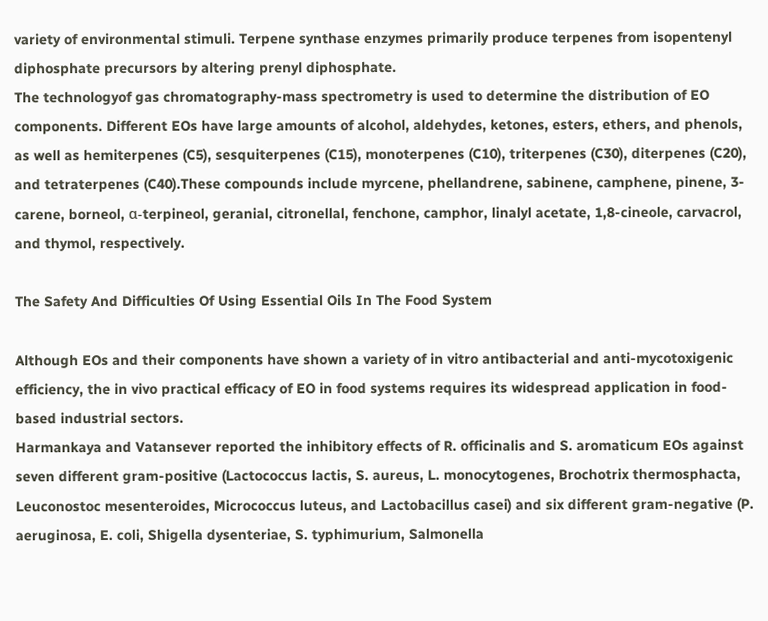variety of environmental stimuli. Terpene synthase enzymes primarily produce terpenes from isopentenyl diphosphate precursors by altering prenyl diphosphate.
The technologyof gas chromatography-mass spectrometry is used to determine the distribution of EO components. Different EOs have large amounts of alcohol, aldehydes, ketones, esters, ethers, and phenols, as well as hemiterpenes (C5), sesquiterpenes (C15), monoterpenes (C10), triterpenes (C30), diterpenes (C20), and tetraterpenes (C40).These compounds include myrcene, phellandrene, sabinene, camphene, pinene, 3-carene, borneol, α-terpineol, geranial, citronellal, fenchone, camphor, linalyl acetate, 1,8-cineole, carvacrol, and thymol, respectively.

The Safety And Difficulties Of Using Essential Oils In The Food System

Although EOs and their components have shown a variety of in vitro antibacterial and anti-mycotoxigenic efficiency, the in vivo practical efficacy of EO in food systems requires its widespread application in food-based industrial sectors.
Harmankaya and Vatansever reported the inhibitory effects of R. officinalis and S. aromaticum EOs against seven different gram-positive (Lactococcus lactis, S. aureus, L. monocytogenes, Brochotrix thermosphacta, Leuconostoc mesenteroides, Micrococcus luteus, and Lactobacillus casei) and six different gram-negative (P. aeruginosa, E. coli, Shigella dysenteriae, S. typhimurium, Salmonella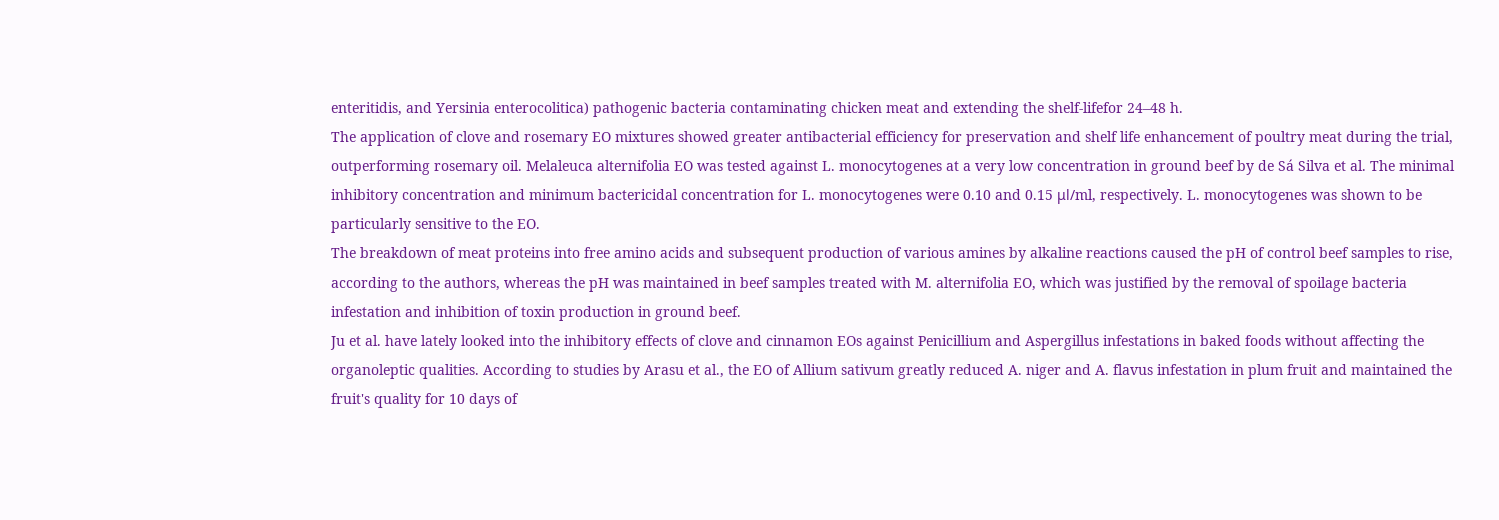enteritidis, and Yersinia enterocolitica) pathogenic bacteria contaminating chicken meat and extending the shelf-lifefor 24–48 h.
The application of clove and rosemary EO mixtures showed greater antibacterial efficiency for preservation and shelf life enhancement of poultry meat during the trial, outperforming rosemary oil. Melaleuca alternifolia EO was tested against L. monocytogenes at a very low concentration in ground beef by de Sá Silva et al. The minimal inhibitory concentration and minimum bactericidal concentration for L. monocytogenes were 0.10 and 0.15 μl/ml, respectively. L. monocytogenes was shown to be particularly sensitive to the EO.
The breakdown of meat proteins into free amino acids and subsequent production of various amines by alkaline reactions caused the pH of control beef samples to rise, according to the authors, whereas the pH was maintained in beef samples treated with M. alternifolia EO, which was justified by the removal of spoilage bacteria infestation and inhibition of toxin production in ground beef.
Ju et al. have lately looked into the inhibitory effects of clove and cinnamon EOs against Penicillium and Aspergillus infestations in baked foods without affecting the organoleptic qualities. According to studies by Arasu et al., the EO of Allium sativum greatly reduced A. niger and A. flavus infestation in plum fruit and maintained the fruit's quality for 10 days of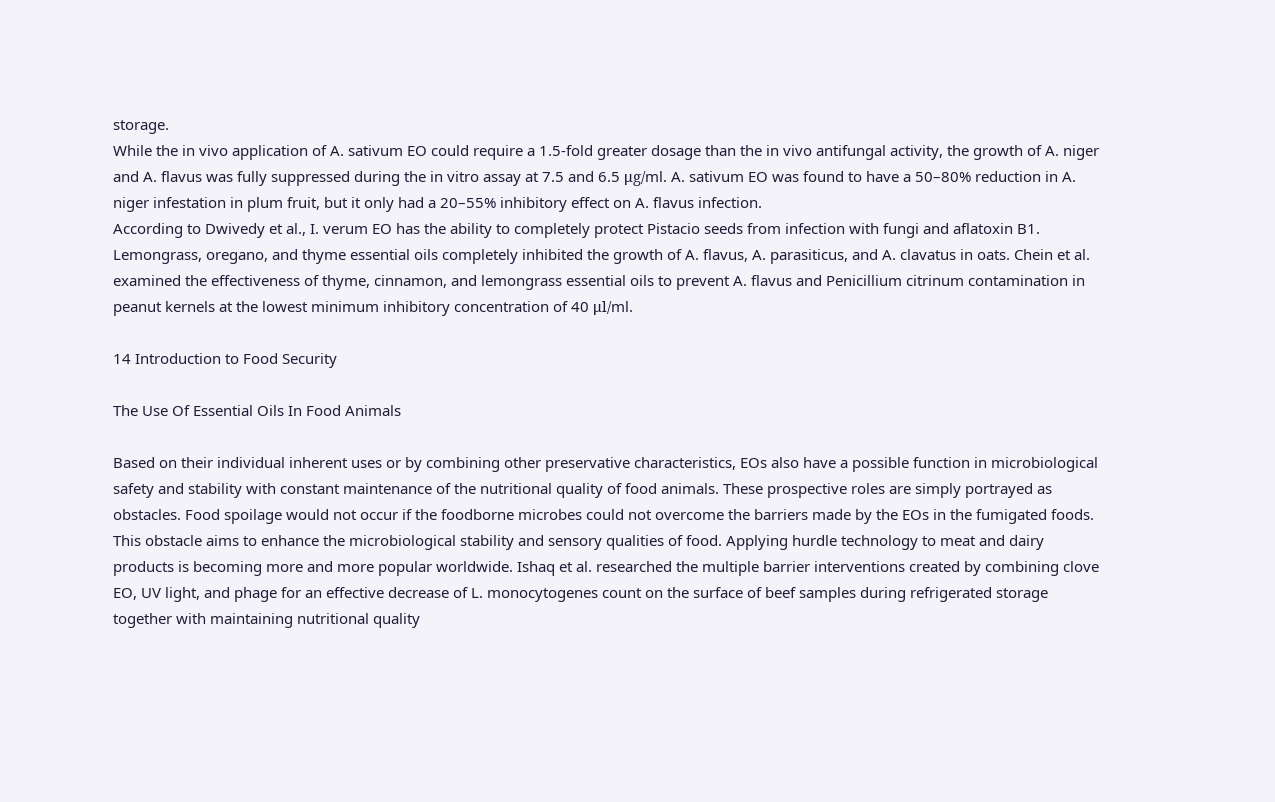storage.
While the in vivo application of A. sativum EO could require a 1.5-fold greater dosage than the in vivo antifungal activity, the growth of A. niger and A. flavus was fully suppressed during the in vitro assay at 7.5 and 6.5 μg/ml. A. sativum EO was found to have a 50–80% reduction in A. niger infestation in plum fruit, but it only had a 20–55% inhibitory effect on A. flavus infection.
According to Dwivedy et al., I. verum EO has the ability to completely protect Pistacio seeds from infection with fungi and aflatoxin B1. Lemongrass, oregano, and thyme essential oils completely inhibited the growth of A. flavus, A. parasiticus, and A. clavatus in oats. Chein et al. examined the effectiveness of thyme, cinnamon, and lemongrass essential oils to prevent A. flavus and Penicillium citrinum contamination in peanut kernels at the lowest minimum inhibitory concentration of 40 μl/ml.

14 Introduction to Food Security

The Use Of Essential Oils In Food Animals

Based on their individual inherent uses or by combining other preservative characteristics, EOs also have a possible function in microbiological safety and stability with constant maintenance of the nutritional quality of food animals. These prospective roles are simply portrayed as obstacles. Food spoilage would not occur if the foodborne microbes could not overcome the barriers made by the EOs in the fumigated foods.
This obstacle aims to enhance the microbiological stability and sensory qualities of food. Applying hurdle technology to meat and dairy products is becoming more and more popular worldwide. Ishaq et al. researched the multiple barrier interventions created by combining clove EO, UV light, and phage for an effective decrease of L. monocytogenes count on the surface of beef samples during refrigerated storage together with maintaining nutritional quality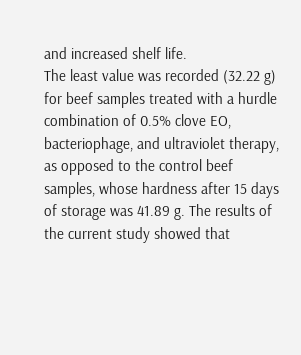and increased shelf life.
The least value was recorded (32.22 g) for beef samples treated with a hurdle combination of 0.5% clove EO, bacteriophage, and ultraviolet therapy, as opposed to the control beef samples, whose hardness after 15 days of storage was 41.89 g. The results of the current study showed that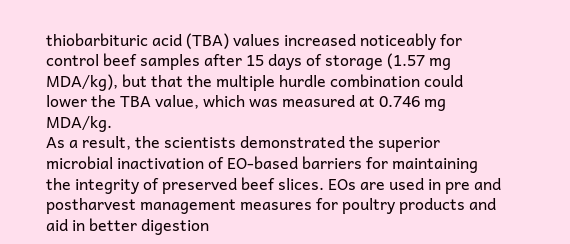thiobarbituric acid (TBA) values increased noticeably for control beef samples after 15 days of storage (1.57 mg MDA/kg), but that the multiple hurdle combination could lower the TBA value, which was measured at 0.746 mg MDA/kg.
As a result, the scientists demonstrated the superior microbial inactivation of EO-based barriers for maintaining the integrity of preserved beef slices. EOs are used in pre and postharvest management measures for poultry products and aid in better digestion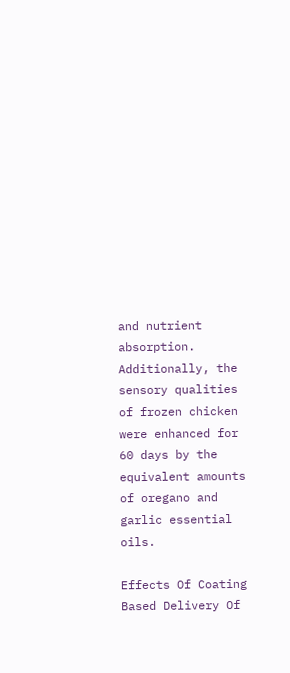and nutrient absorption. Additionally, the sensory qualities of frozen chicken were enhanced for 60 days by the equivalent amounts of oregano and garlic essential oils.

Effects Of Coating Based Delivery Of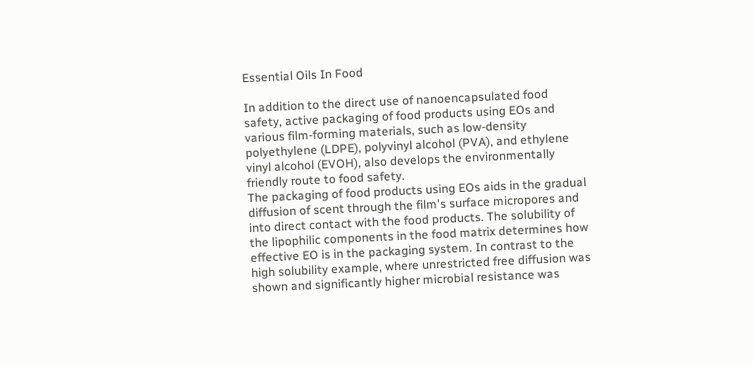Essential Oils In Food

In addition to the direct use of nanoencapsulated food safety, active packaging of food products using EOs and various film-forming materials, such as low-density polyethylene (LDPE), polyvinyl alcohol (PVA), and ethylene vinyl alcohol (EVOH), also develops the environmentally friendly route to food safety.
The packaging of food products using EOs aids in the gradual diffusion of scent through the film's surface micropores and into direct contact with the food products. The solubility of the lipophilic components in the food matrix determines how effective EO is in the packaging system. In contrast to the high solubility example, where unrestricted free diffusion was shown and significantly higher microbial resistance was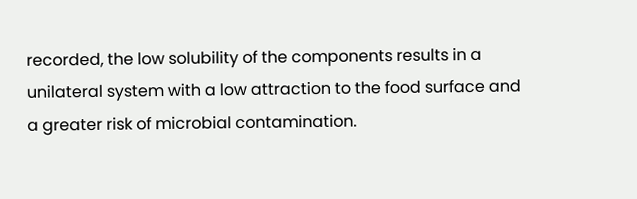recorded, the low solubility of the components results in a unilateral system with a low attraction to the food surface and a greater risk of microbial contamination.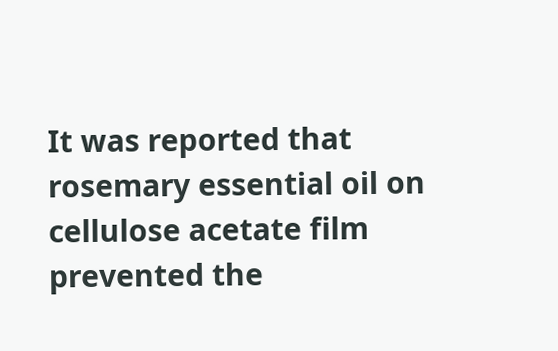It was reported that rosemary essential oil on cellulose acetate film prevented the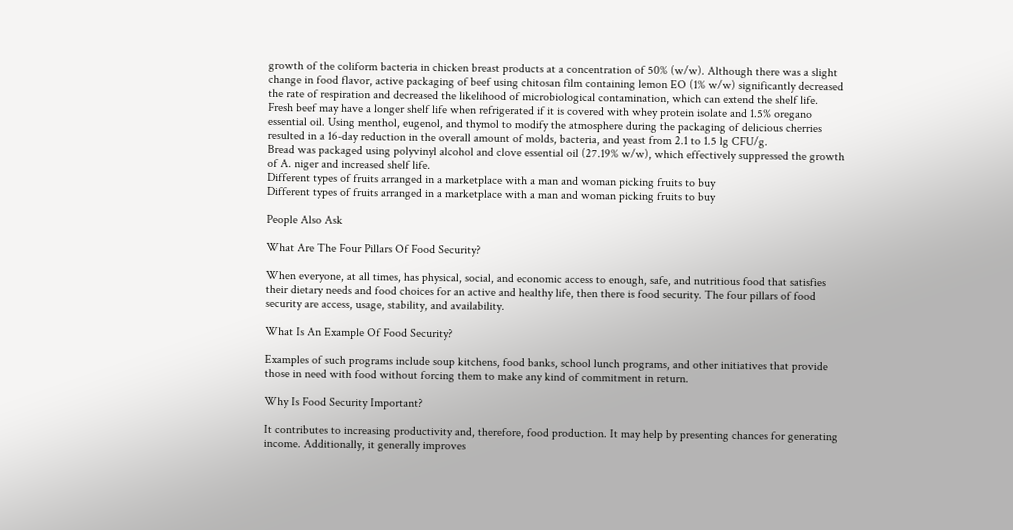growth of the coliform bacteria in chicken breast products at a concentration of 50% (w/w). Although there was a slight change in food flavor, active packaging of beef using chitosan film containing lemon EO (1% w/w) significantly decreased the rate of respiration and decreased the likelihood of microbiological contamination, which can extend the shelf life.
Fresh beef may have a longer shelf life when refrigerated if it is covered with whey protein isolate and 1.5% oregano essential oil. Using menthol, eugenol, and thymol to modify the atmosphere during the packaging of delicious cherries resulted in a 16-day reduction in the overall amount of molds, bacteria, and yeast from 2.1 to 1.5 lg CFU/g.
Bread was packaged using polyvinyl alcohol and clove essential oil (27.19% w/w), which effectively suppressed the growth of A. niger and increased shelf life.
Different types of fruits arranged in a marketplace with a man and woman picking fruits to buy
Different types of fruits arranged in a marketplace with a man and woman picking fruits to buy

People Also Ask

What Are The Four Pillars Of Food Security?

When everyone, at all times, has physical, social, and economic access to enough, safe, and nutritious food that satisfies their dietary needs and food choices for an active and healthy life, then there is food security. The four pillars of food security are access, usage, stability, and availability.

What Is An Example Of Food Security?

Examples of such programs include soup kitchens, food banks, school lunch programs, and other initiatives that provide those in need with food without forcing them to make any kind of commitment in return.

Why Is Food Security Important?

It contributes to increasing productivity and, therefore, food production. It may help by presenting chances for generating income. Additionally, it generally improves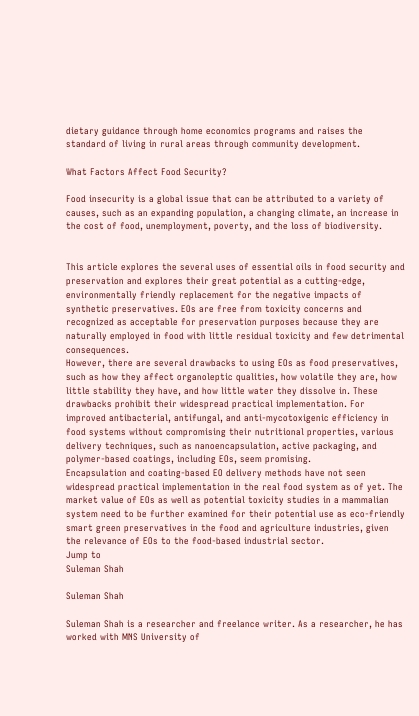dietary guidance through home economics programs and raises the standard of living in rural areas through community development.

What Factors Affect Food Security?

Food insecurity is a global issue that can be attributed to a variety of causes, such as an expanding population, a changing climate, an increase in the cost of food, unemployment, poverty, and the loss of biodiversity.


This article explores the several uses of essential oils in food security and preservation and explores their great potential as a cutting-edge, environmentally friendly replacement for the negative impacts of synthetic preservatives. EOs are free from toxicity concerns and recognized as acceptable for preservation purposes because they are naturally employed in food with little residual toxicity and few detrimental consequences.
However, there are several drawbacks to using EOs as food preservatives, such as how they affect organoleptic qualities, how volatile they are, how little stability they have, and how little water they dissolve in. These drawbacks prohibit their widespread practical implementation. For improved antibacterial, antifungal, and anti-mycotoxigenic efficiency in food systems without compromising their nutritional properties, various delivery techniques, such as nanoencapsulation, active packaging, and polymer-based coatings, including EOs, seem promising.
Encapsulation and coating-based EO delivery methods have not seen widespread practical implementation in the real food system as of yet. The market value of EOs as well as potential toxicity studies in a mammalian system need to be further examined for their potential use as eco-friendly smart green preservatives in the food and agriculture industries, given the relevance of EOs to the food-based industrial sector.
Jump to
Suleman Shah

Suleman Shah

Suleman Shah is a researcher and freelance writer. As a researcher, he has worked with MNS University of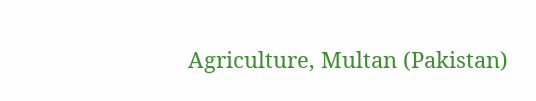Agriculture, Multan (Pakistan)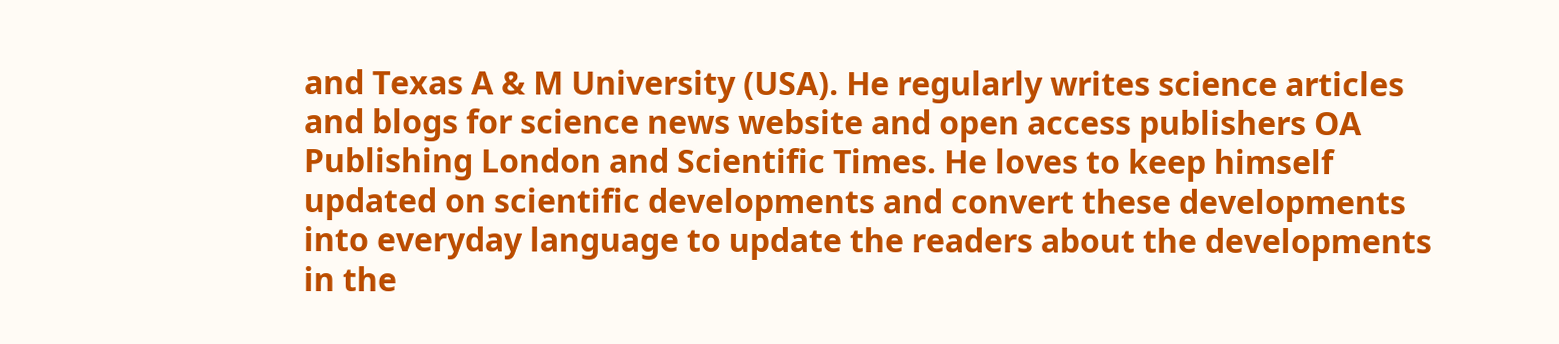and Texas A & M University (USA). He regularly writes science articles and blogs for science news website and open access publishers OA Publishing London and Scientific Times. He loves to keep himself updated on scientific developments and convert these developments into everyday language to update the readers about the developments in the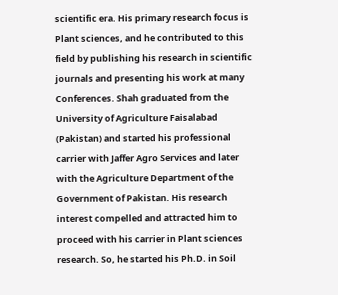scientific era. His primary research focus is Plant sciences, and he contributed to this field by publishing his research in scientific journals and presenting his work at many Conferences. Shah graduated from the University of Agriculture Faisalabad (Pakistan) and started his professional carrier with Jaffer Agro Services and later with the Agriculture Department of the Government of Pakistan. His research interest compelled and attracted him to proceed with his carrier in Plant sciences research. So, he started his Ph.D. in Soil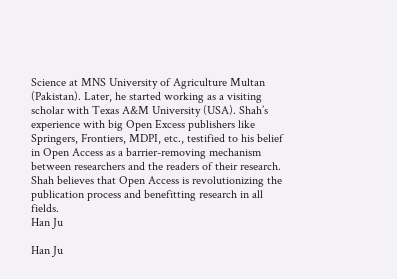Science at MNS University of Agriculture Multan (Pakistan). Later, he started working as a visiting scholar with Texas A&M University (USA). Shah’s experience with big Open Excess publishers like Springers, Frontiers, MDPI, etc., testified to his belief in Open Access as a barrier-removing mechanism between researchers and the readers of their research. Shah believes that Open Access is revolutionizing the publication process and benefitting research in all fields.
Han Ju

Han Ju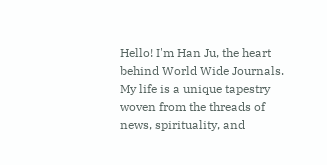Hello! I'm Han Ju, the heart behind World Wide Journals. My life is a unique tapestry woven from the threads of news, spirituality, and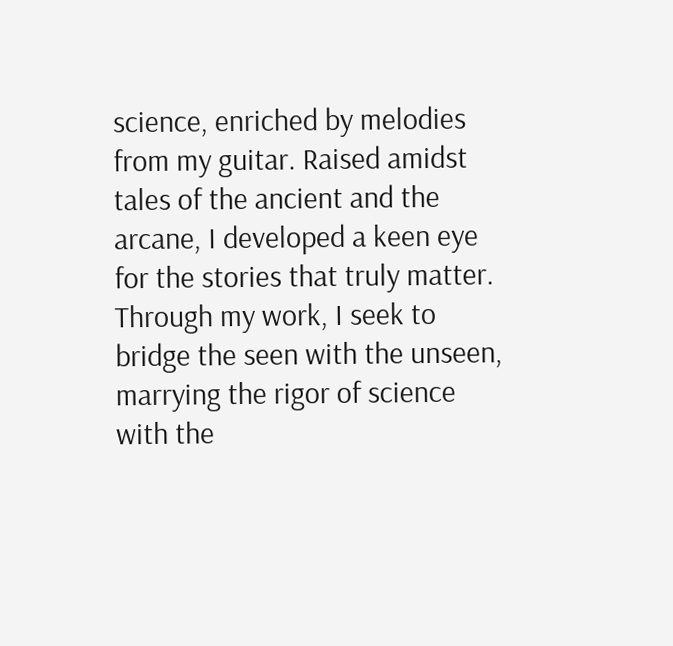science, enriched by melodies from my guitar. Raised amidst tales of the ancient and the arcane, I developed a keen eye for the stories that truly matter. Through my work, I seek to bridge the seen with the unseen, marrying the rigor of science with the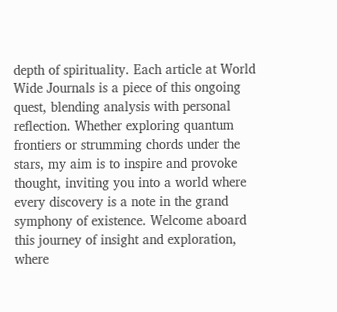depth of spirituality. Each article at World Wide Journals is a piece of this ongoing quest, blending analysis with personal reflection. Whether exploring quantum frontiers or strumming chords under the stars, my aim is to inspire and provoke thought, inviting you into a world where every discovery is a note in the grand symphony of existence. Welcome aboard this journey of insight and exploration, where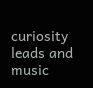curiosity leads and music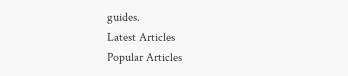guides.
Latest Articles
Popular Articles